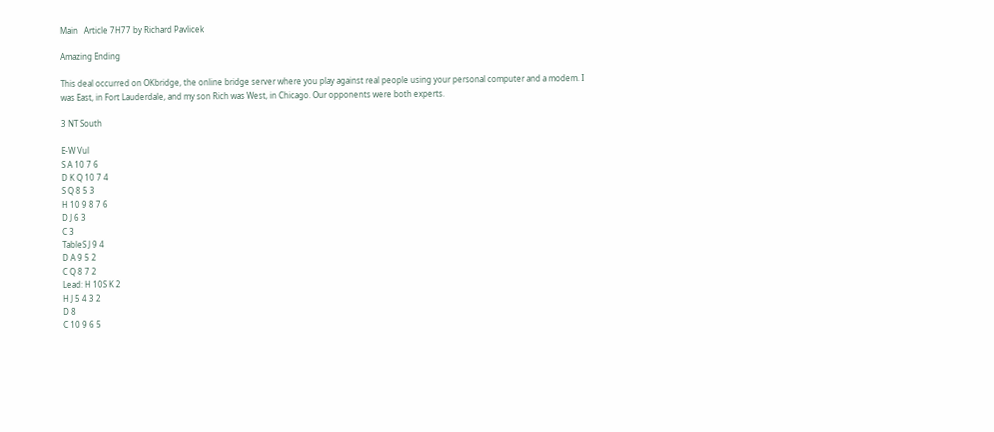Main   Article 7H77 by Richard Pavlicek

Amazing Ending

This deal occurred on OKbridge, the online bridge server where you play against real people using your personal computer and a modem. I was East, in Fort Lauderdale, and my son Rich was West, in Chicago. Our opponents were both experts.

3 NT South

E-W Vul
S A 10 7 6
D K Q 10 7 4
S Q 8 5 3
H 10 9 8 7 6
D J 6 3
C 3
TableS J 9 4
D A 9 5 2
C Q 8 7 2
Lead: H 10S K 2
H J 5 4 3 2
D 8
C 10 9 6 5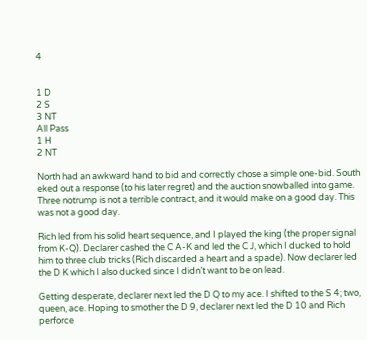4


1 D
2 S
3 NT
All Pass
1 H
2 NT

North had an awkward hand to bid and correctly chose a simple one-bid. South eked out a response (to his later regret) and the auction snowballed into game. Three notrump is not a terrible contract, and it would make on a good day. This was not a good day.

Rich led from his solid heart sequence, and I played the king (the proper signal from K-Q). Declarer cashed the C A-K and led the C J, which I ducked to hold him to three club tricks (Rich discarded a heart and a spade). Now declarer led the D K which I also ducked since I didn’t want to be on lead.

Getting desperate, declarer next led the D Q to my ace. I shifted to the S 4; two, queen, ace. Hoping to smother the D 9, declarer next led the D 10 and Rich perforce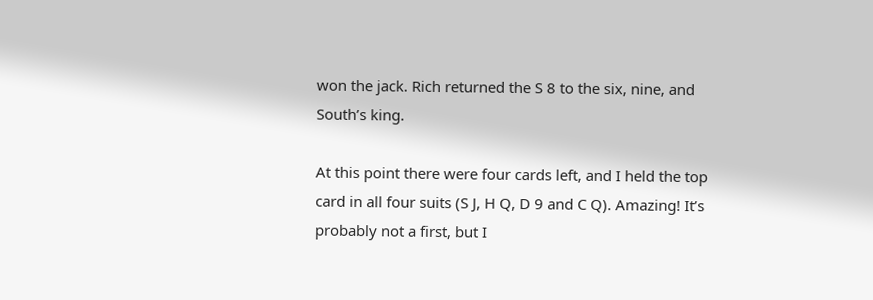won the jack. Rich returned the S 8 to the six, nine, and South’s king.

At this point there were four cards left, and I held the top card in all four suits (S J, H Q, D 9 and C Q). Amazing! It’s probably not a first, but I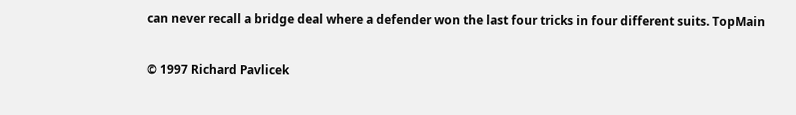can never recall a bridge deal where a defender won the last four tricks in four different suits. TopMain

© 1997 Richard Pavlicek